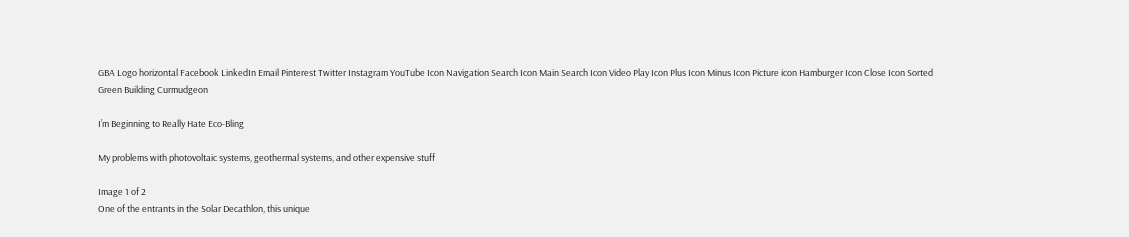GBA Logo horizontal Facebook LinkedIn Email Pinterest Twitter Instagram YouTube Icon Navigation Search Icon Main Search Icon Video Play Icon Plus Icon Minus Icon Picture icon Hamburger Icon Close Icon Sorted
Green Building Curmudgeon

I’m Beginning to Really Hate Eco-Bling

My problems with photovoltaic systems, geothermal systems, and other expensive stuff

Image 1 of 2
One of the entrants in the Solar Decathlon, this unique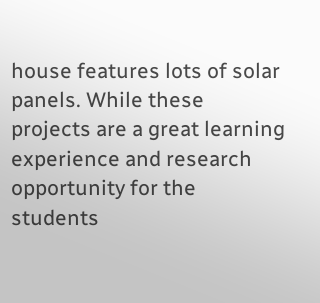house features lots of solar panels. While these projects are a great learning experience and research opportunity for the students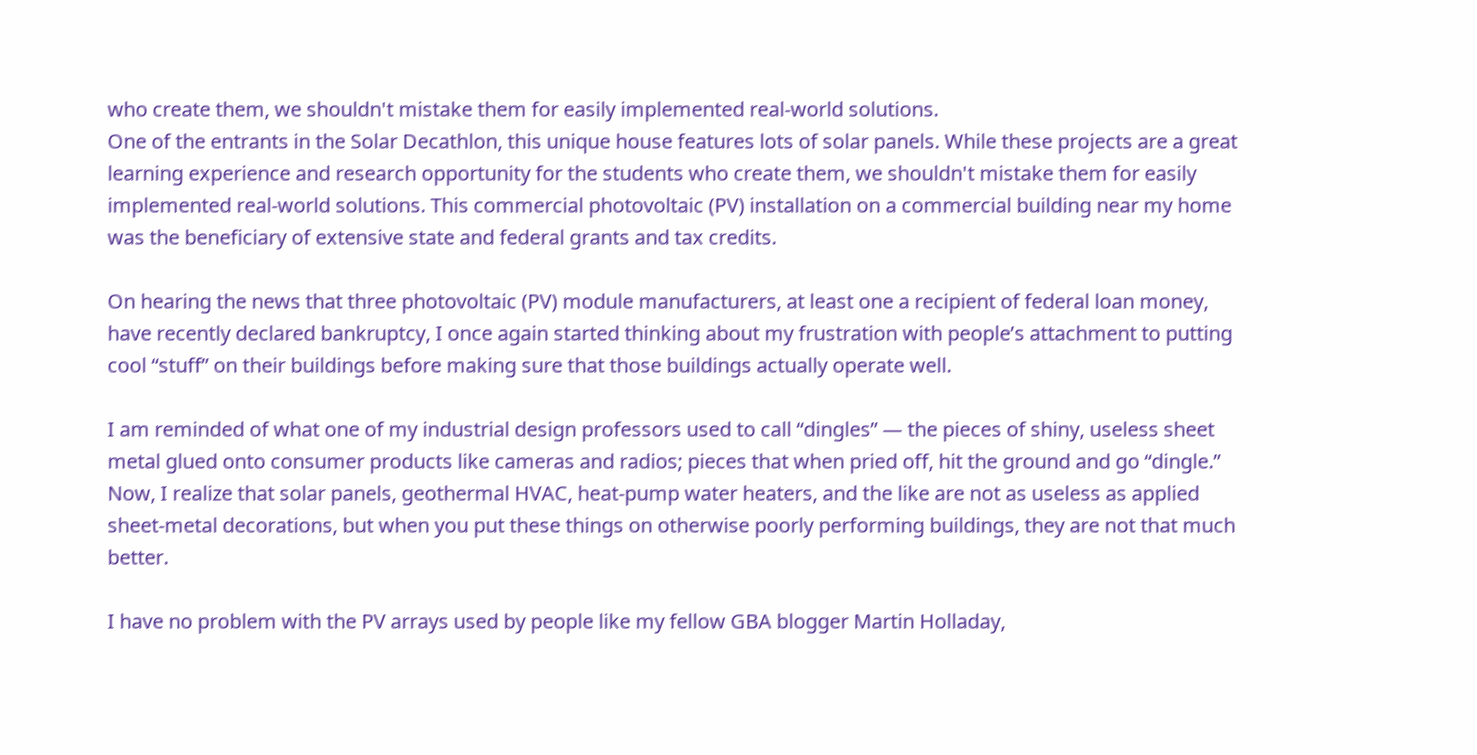who create them, we shouldn't mistake them for easily implemented real-world solutions.
One of the entrants in the Solar Decathlon, this unique house features lots of solar panels. While these projects are a great learning experience and research opportunity for the students who create them, we shouldn't mistake them for easily implemented real-world solutions. This commercial photovoltaic (PV) installation on a commercial building near my home was the beneficiary of extensive state and federal grants and tax credits.

On hearing the news that three photovoltaic (PV) module manufacturers, at least one a recipient of federal loan money, have recently declared bankruptcy, I once again started thinking about my frustration with people’s attachment to putting cool “stuff” on their buildings before making sure that those buildings actually operate well.

I am reminded of what one of my industrial design professors used to call “dingles” — the pieces of shiny, useless sheet metal glued onto consumer products like cameras and radios; pieces that when pried off, hit the ground and go “dingle.” Now, I realize that solar panels, geothermal HVAC, heat-pump water heaters, and the like are not as useless as applied sheet-metal decorations, but when you put these things on otherwise poorly performing buildings, they are not that much better.

I have no problem with the PV arrays used by people like my fellow GBA blogger Martin Holladay,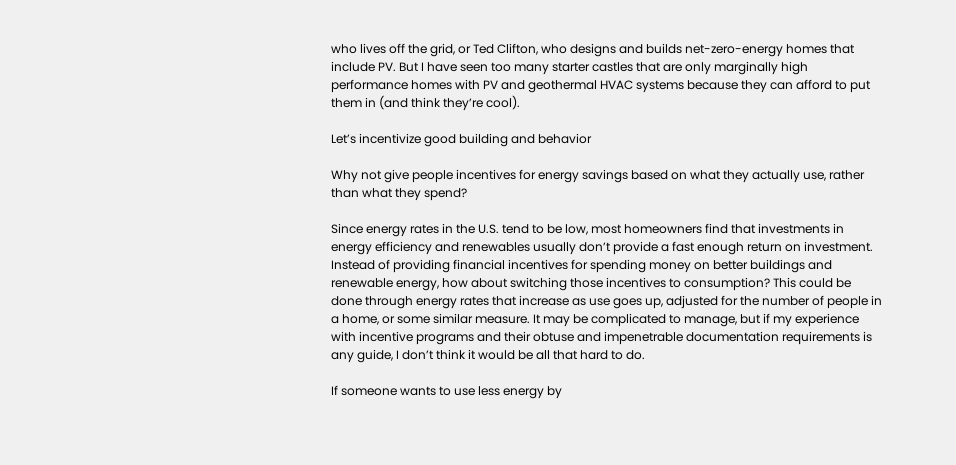who lives off the grid, or Ted Clifton, who designs and builds net-zero-energy homes that include PV. But I have seen too many starter castles that are only marginally high performance homes with PV and geothermal HVAC systems because they can afford to put them in (and think they’re cool).

Let’s incentivize good building and behavior

Why not give people incentives for energy savings based on what they actually use, rather than what they spend?

Since energy rates in the U.S. tend to be low, most homeowners find that investments in energy efficiency and renewables usually don’t provide a fast enough return on investment. Instead of providing financial incentives for spending money on better buildings and renewable energy, how about switching those incentives to consumption? This could be done through energy rates that increase as use goes up, adjusted for the number of people in a home, or some similar measure. It may be complicated to manage, but if my experience with incentive programs and their obtuse and impenetrable documentation requirements is any guide, I don’t think it would be all that hard to do.

If someone wants to use less energy by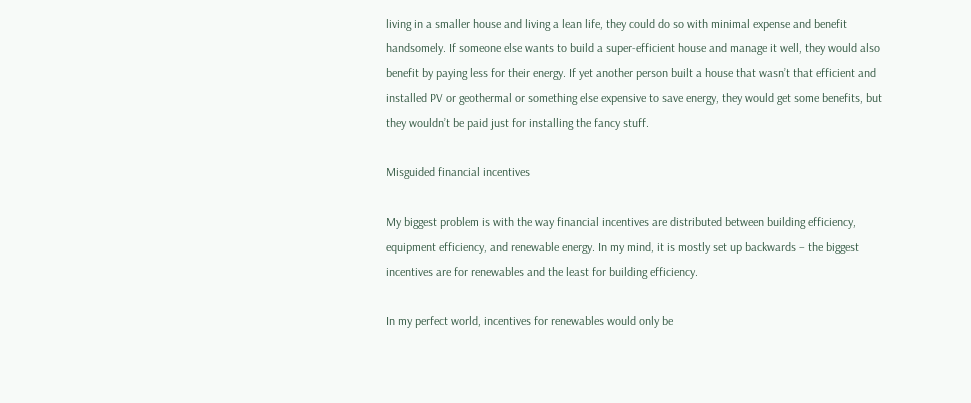living in a smaller house and living a lean life, they could do so with minimal expense and benefit handsomely. If someone else wants to build a super-efficient house and manage it well, they would also benefit by paying less for their energy. If yet another person built a house that wasn’t that efficient and installed PV or geothermal or something else expensive to save energy, they would get some benefits, but they wouldn’t be paid just for installing the fancy stuff.

Misguided financial incentives

My biggest problem is with the way financial incentives are distributed between building efficiency, equipment efficiency, and renewable energy. In my mind, it is mostly set up backwards – the biggest incentives are for renewables and the least for building efficiency.

In my perfect world, incentives for renewables would only be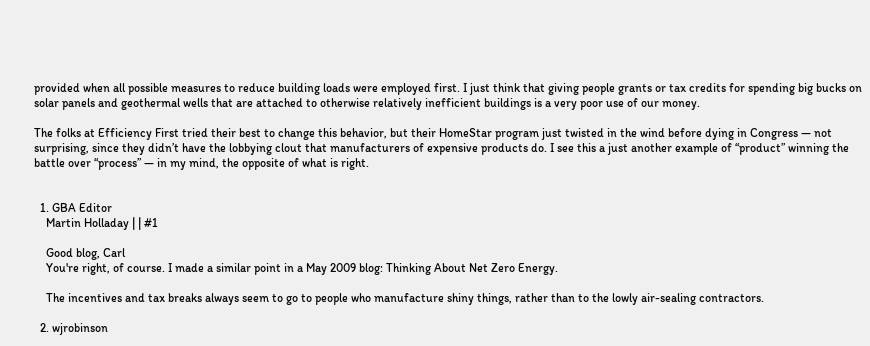provided when all possible measures to reduce building loads were employed first. I just think that giving people grants or tax credits for spending big bucks on solar panels and geothermal wells that are attached to otherwise relatively inefficient buildings is a very poor use of our money.

The folks at Efficiency First tried their best to change this behavior, but their HomeStar program just twisted in the wind before dying in Congress — not surprising, since they didn’t have the lobbying clout that manufacturers of expensive products do. I see this a just another example of “product” winning the battle over “process” — in my mind, the opposite of what is right.


  1. GBA Editor
    Martin Holladay | | #1

    Good blog, Carl
    You're right, of course. I made a similar point in a May 2009 blog: Thinking About Net Zero Energy.

    The incentives and tax breaks always seem to go to people who manufacture shiny things, rather than to the lowly air-sealing contractors.

  2. wjrobinson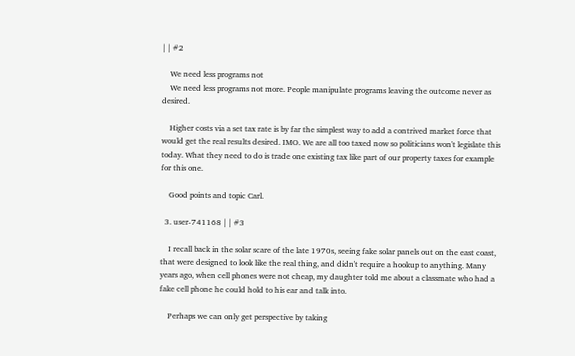| | #2

    We need less programs not
    We need less programs not more. People manipulate programs leaving the outcome never as desired.

    Higher costs via a set tax rate is by far the simplest way to add a contrived market force that would get the real results desired. IMO. We are all too taxed now so politicians won't legislate this today. What they need to do is trade one existing tax like part of our property taxes for example for this one.

    Good points and topic Carl.

  3. user-741168 | | #3

    I recall back in the solar scare of the late 1970s, seeing fake solar panels out on the east coast, that were designed to look like the real thing, and didn't require a hookup to anything. Many years ago, when cell phones were not cheap, my daughter told me about a classmate who had a fake cell phone he could hold to his ear and talk into.

    Perhaps we can only get perspective by taking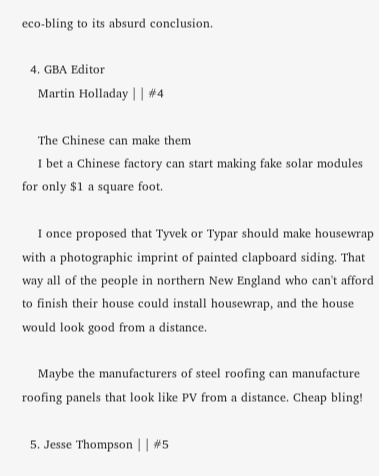eco-bling to its absurd conclusion.

  4. GBA Editor
    Martin Holladay | | #4

    The Chinese can make them
    I bet a Chinese factory can start making fake solar modules for only $1 a square foot.

    I once proposed that Tyvek or Typar should make housewrap with a photographic imprint of painted clapboard siding. That way all of the people in northern New England who can't afford to finish their house could install housewrap, and the house would look good from a distance.

    Maybe the manufacturers of steel roofing can manufacture roofing panels that look like PV from a distance. Cheap bling!

  5. Jesse Thompson | | #5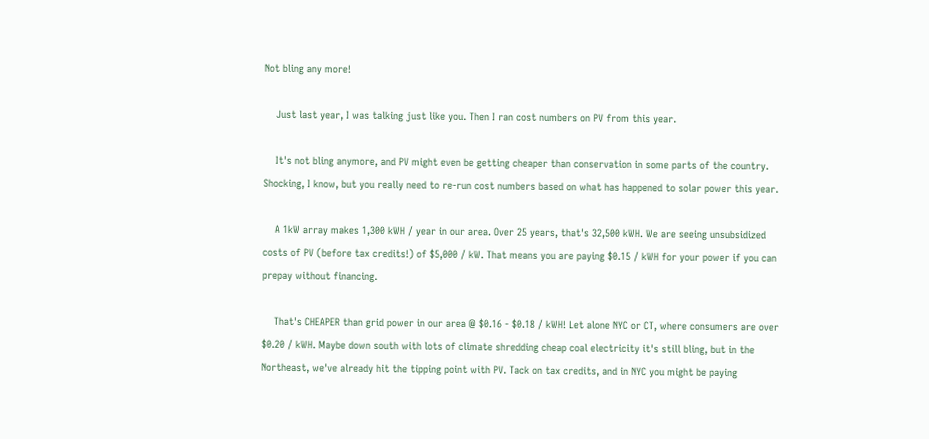Not bling any more!

    Just last year, I was talking just like you. Then I ran cost numbers on PV from this year.

    It's not bling anymore, and PV might even be getting cheaper than conservation in some parts of the country. Shocking, I know, but you really need to re-run cost numbers based on what has happened to solar power this year.

    A 1kW array makes 1,300 kWH / year in our area. Over 25 years, that's 32,500 kWH. We are seeing unsubsidized costs of PV (before tax credits!) of $5,000 / kW. That means you are paying $0.15 / kWH for your power if you can prepay without financing.

    That's CHEAPER than grid power in our area @ $0.16 - $0.18 / kWH! Let alone NYC or CT, where consumers are over $0.20 / kWH. Maybe down south with lots of climate shredding cheap coal electricity it's still bling, but in the Northeast, we've already hit the tipping point with PV. Tack on tax credits, and in NYC you might be paying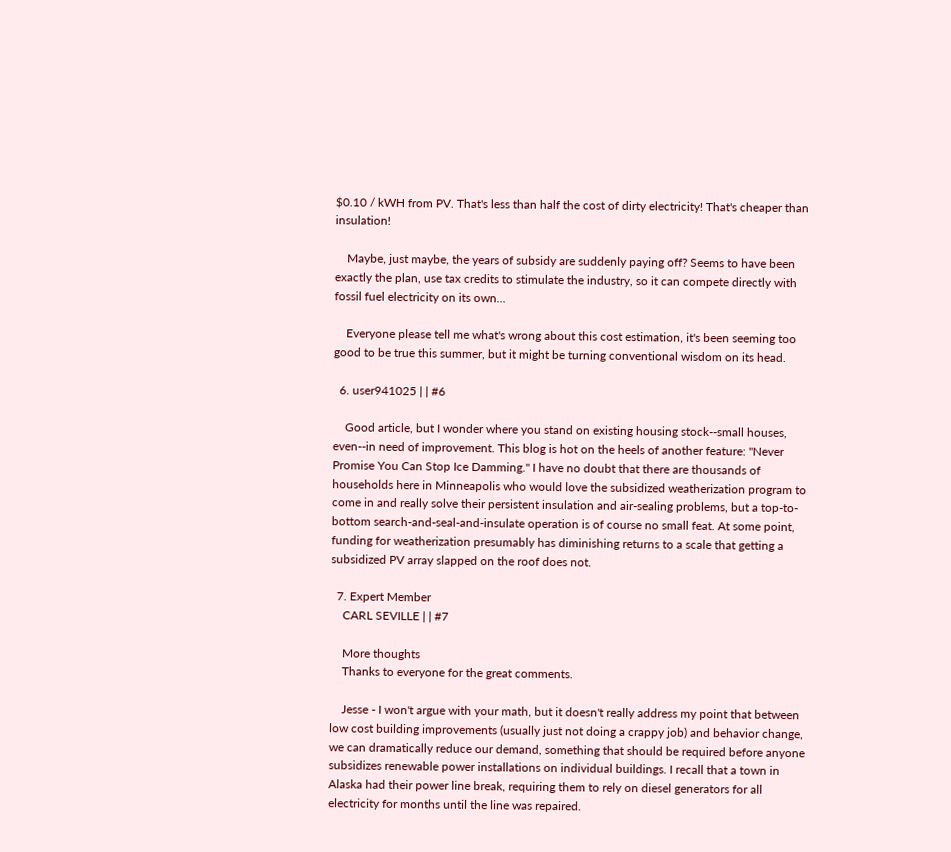$0.10 / kWH from PV. That's less than half the cost of dirty electricity! That's cheaper than insulation!

    Maybe, just maybe, the years of subsidy are suddenly paying off? Seems to have been exactly the plan, use tax credits to stimulate the industry, so it can compete directly with fossil fuel electricity on its own...

    Everyone please tell me what's wrong about this cost estimation, it's been seeming too good to be true this summer, but it might be turning conventional wisdom on its head.

  6. user941025 | | #6

    Good article, but I wonder where you stand on existing housing stock--small houses, even--in need of improvement. This blog is hot on the heels of another feature: "Never Promise You Can Stop Ice Damming." I have no doubt that there are thousands of households here in Minneapolis who would love the subsidized weatherization program to come in and really solve their persistent insulation and air-sealing problems, but a top-to-bottom search-and-seal-and-insulate operation is of course no small feat. At some point, funding for weatherization presumably has diminishing returns to a scale that getting a subsidized PV array slapped on the roof does not.

  7. Expert Member
    CARL SEVILLE | | #7

    More thoughts
    Thanks to everyone for the great comments.

    Jesse - I won't argue with your math, but it doesn't really address my point that between low cost building improvements (usually just not doing a crappy job) and behavior change, we can dramatically reduce our demand, something that should be required before anyone subsidizes renewable power installations on individual buildings. I recall that a town in Alaska had their power line break, requiring them to rely on diesel generators for all electricity for months until the line was repaired.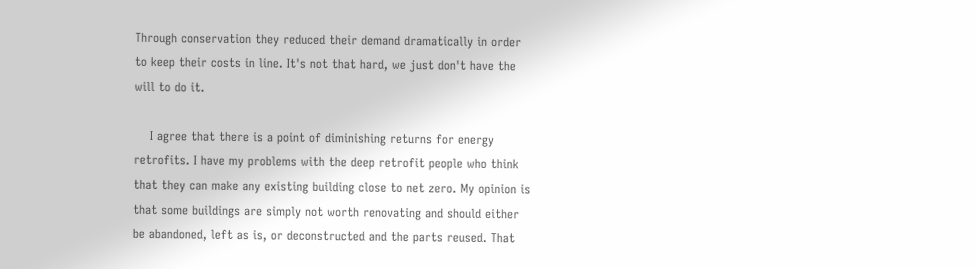Through conservation they reduced their demand dramatically in order to keep their costs in line. It's not that hard, we just don't have the will to do it.

    I agree that there is a point of diminishing returns for energy retrofits. I have my problems with the deep retrofit people who think that they can make any existing building close to net zero. My opinion is that some buildings are simply not worth renovating and should either be abandoned, left as is, or deconstructed and the parts reused. That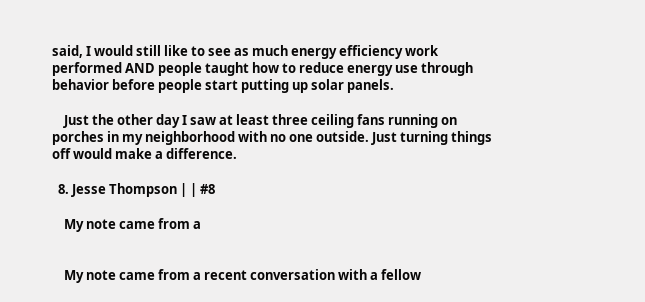said, I would still like to see as much energy efficiency work performed AND people taught how to reduce energy use through behavior before people start putting up solar panels.

    Just the other day I saw at least three ceiling fans running on porches in my neighborhood with no one outside. Just turning things off would make a difference.

  8. Jesse Thompson | | #8

    My note came from a


    My note came from a recent conversation with a fellow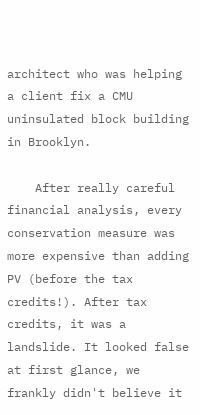architect who was helping a client fix a CMU uninsulated block building in Brooklyn.

    After really careful financial analysis, every conservation measure was more expensive than adding PV (before the tax credits!). After tax credits, it was a landslide. It looked false at first glance, we frankly didn't believe it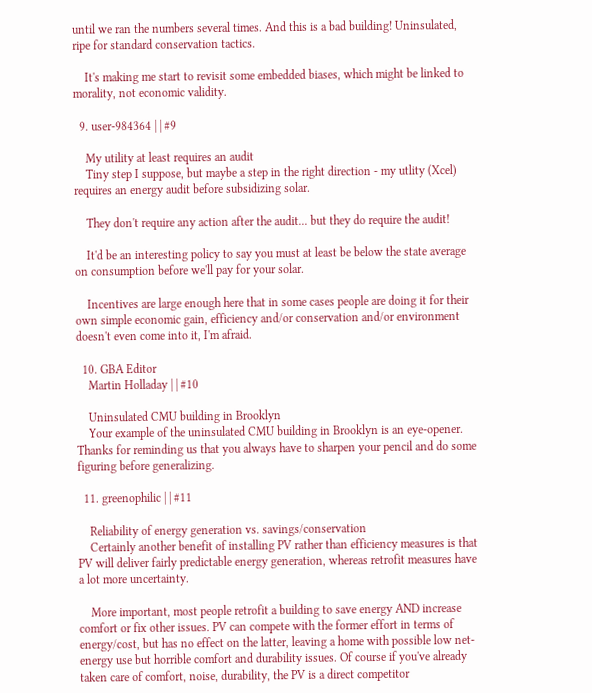until we ran the numbers several times. And this is a bad building! Uninsulated, ripe for standard conservation tactics.

    It's making me start to revisit some embedded biases, which might be linked to morality, not economic validity.

  9. user-984364 | | #9

    My utility at least requires an audit
    Tiny step I suppose, but maybe a step in the right direction - my utlity (Xcel) requires an energy audit before subsidizing solar.

    They don't require any action after the audit... but they do require the audit!

    It'd be an interesting policy to say you must at least be below the state average on consumption before we'll pay for your solar.

    Incentives are large enough here that in some cases people are doing it for their own simple economic gain, efficiency and/or conservation and/or environment doesn't even come into it, I'm afraid.

  10. GBA Editor
    Martin Holladay | | #10

    Uninsulated CMU building in Brooklyn
    Your example of the uninsulated CMU building in Brooklyn is an eye-opener. Thanks for reminding us that you always have to sharpen your pencil and do some figuring before generalizing.

  11. greenophilic | | #11

    Reliability of energy generation vs. savings/conservation
    Certainly another benefit of installing PV rather than efficiency measures is that PV will deliver fairly predictable energy generation, whereas retrofit measures have a lot more uncertainty.

    More important, most people retrofit a building to save energy AND increase comfort or fix other issues. PV can compete with the former effort in terms of energy/cost, but has no effect on the latter, leaving a home with possible low net-energy use but horrible comfort and durability issues. Of course if you've already taken care of comfort, noise, durability, the PV is a direct competitor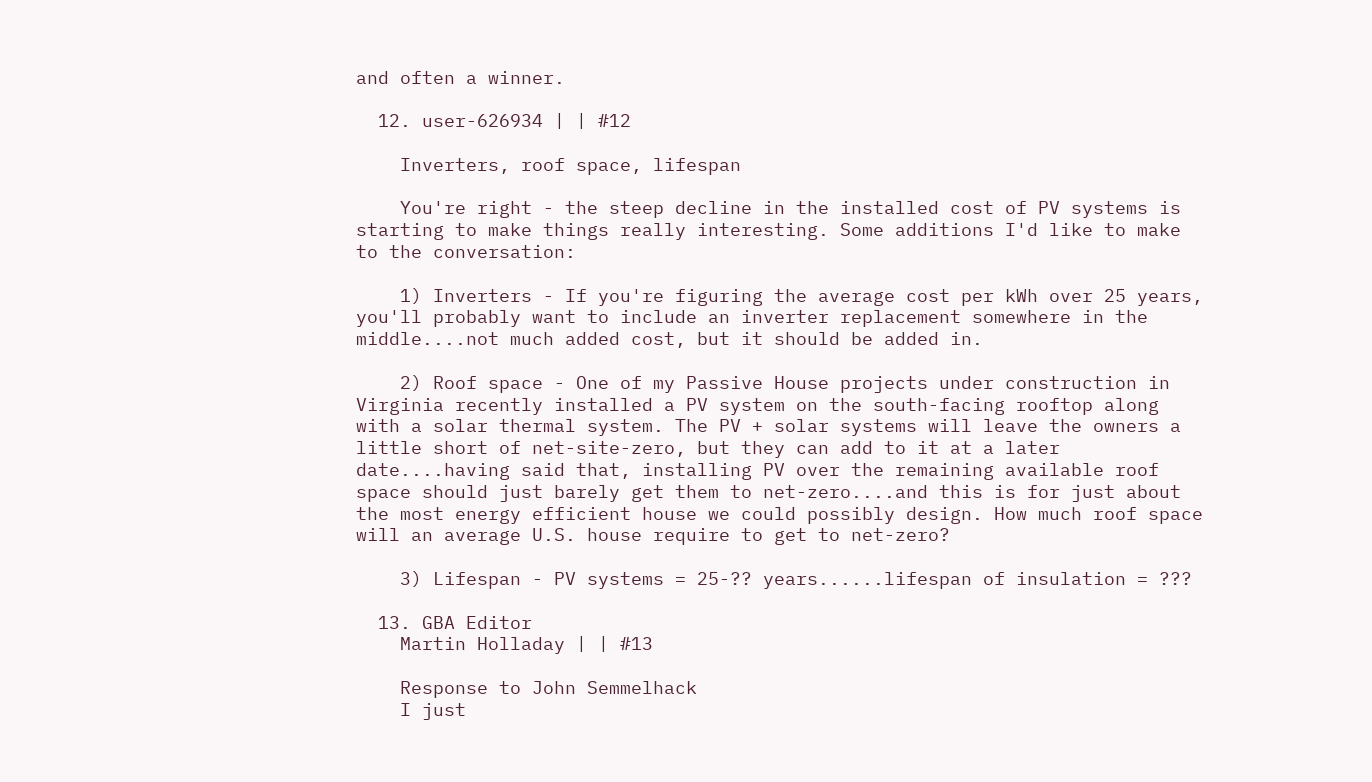and often a winner.

  12. user-626934 | | #12

    Inverters, roof space, lifespan

    You're right - the steep decline in the installed cost of PV systems is starting to make things really interesting. Some additions I'd like to make to the conversation:

    1) Inverters - If you're figuring the average cost per kWh over 25 years, you'll probably want to include an inverter replacement somewhere in the middle....not much added cost, but it should be added in.

    2) Roof space - One of my Passive House projects under construction in Virginia recently installed a PV system on the south-facing rooftop along with a solar thermal system. The PV + solar systems will leave the owners a little short of net-site-zero, but they can add to it at a later date....having said that, installing PV over the remaining available roof space should just barely get them to net-zero....and this is for just about the most energy efficient house we could possibly design. How much roof space will an average U.S. house require to get to net-zero?

    3) Lifespan - PV systems = 25-?? years......lifespan of insulation = ???

  13. GBA Editor
    Martin Holladay | | #13

    Response to John Semmelhack
    I just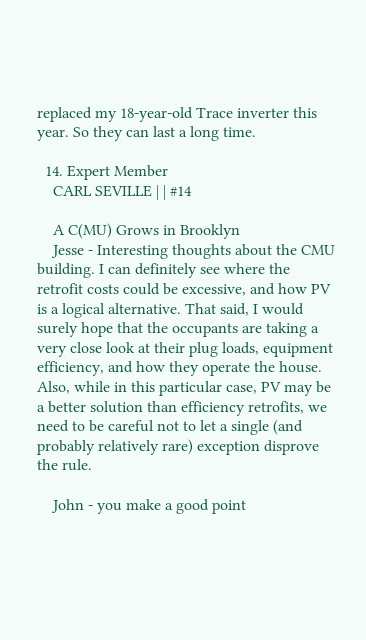replaced my 18-year-old Trace inverter this year. So they can last a long time.

  14. Expert Member
    CARL SEVILLE | | #14

    A C(MU) Grows in Brooklyn
    Jesse - Interesting thoughts about the CMU building. I can definitely see where the retrofit costs could be excessive, and how PV is a logical alternative. That said, I would surely hope that the occupants are taking a very close look at their plug loads, equipment efficiency, and how they operate the house. Also, while in this particular case, PV may be a better solution than efficiency retrofits, we need to be careful not to let a single (and probably relatively rare) exception disprove the rule.

    John - you make a good point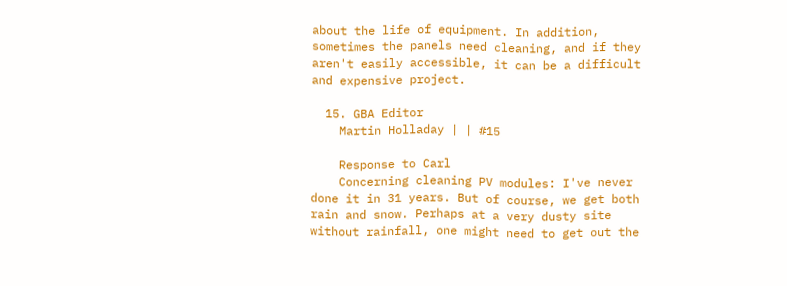about the life of equipment. In addition, sometimes the panels need cleaning, and if they aren't easily accessible, it can be a difficult and expensive project.

  15. GBA Editor
    Martin Holladay | | #15

    Response to Carl
    Concerning cleaning PV modules: I've never done it in 31 years. But of course, we get both rain and snow. Perhaps at a very dusty site without rainfall, one might need to get out the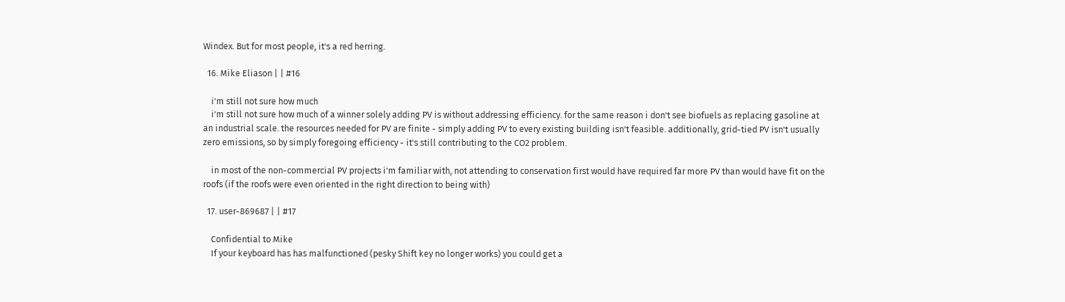Windex. But for most people, it's a red herring.

  16. Mike Eliason | | #16

    i'm still not sure how much
    i'm still not sure how much of a winner solely adding PV is without addressing efficiency. for the same reason i don't see biofuels as replacing gasoline at an industrial scale. the resources needed for PV are finite - simply adding PV to every existing building isn't feasible. additionally, grid-tied PV isn't usually zero emissions, so by simply foregoing efficiency - it's still contributing to the CO2 problem.

    in most of the non-commercial PV projects i'm familiar with, not attending to conservation first would have required far more PV than would have fit on the roofs (if the roofs were even oriented in the right direction to being with)

  17. user-869687 | | #17

    Confidential to Mike
    If your keyboard has has malfunctioned (pesky Shift key no longer works) you could get a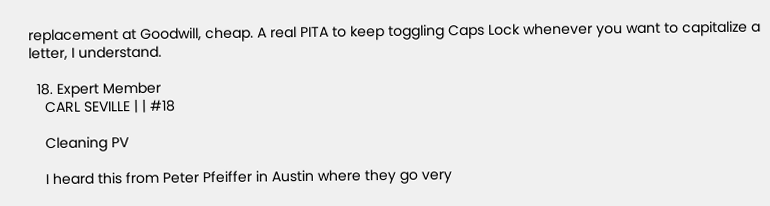replacement at Goodwill, cheap. A real PITA to keep toggling Caps Lock whenever you want to capitalize a letter, I understand.

  18. Expert Member
    CARL SEVILLE | | #18

    Cleaning PV

    I heard this from Peter Pfeiffer in Austin where they go very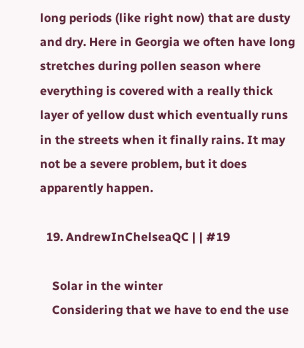long periods (like right now) that are dusty and dry. Here in Georgia we often have long stretches during pollen season where everything is covered with a really thick layer of yellow dust which eventually runs in the streets when it finally rains. It may not be a severe problem, but it does apparently happen.

  19. AndrewInChelseaQC | | #19

    Solar in the winter
    Considering that we have to end the use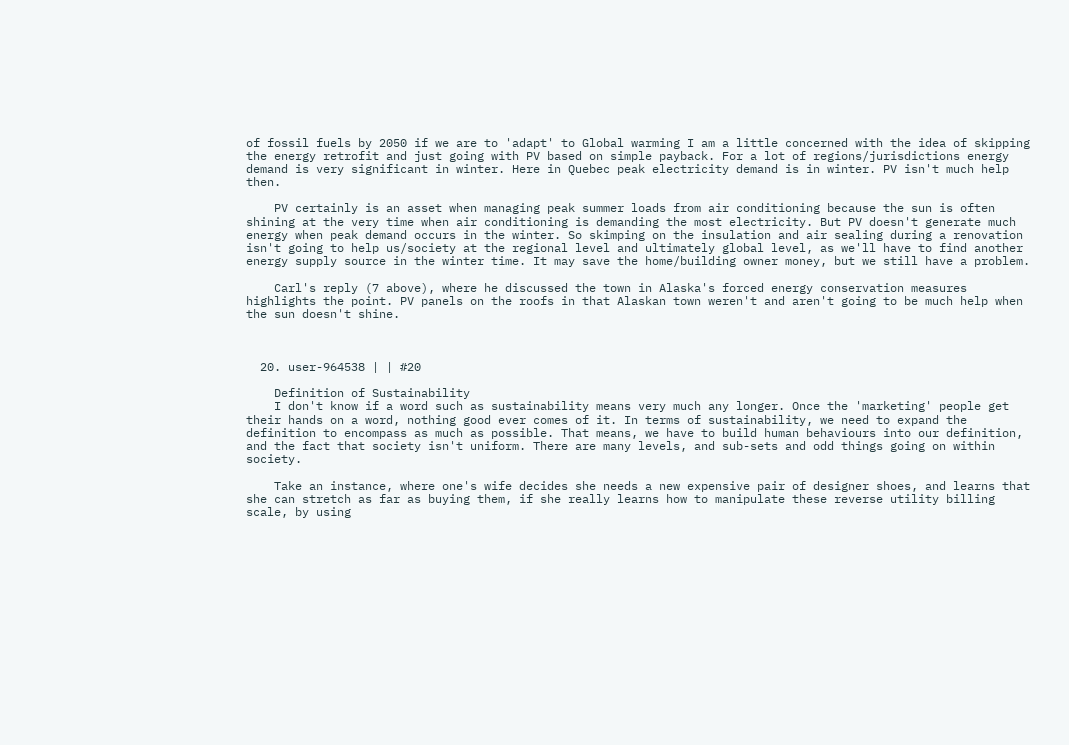of fossil fuels by 2050 if we are to 'adapt' to Global warming I am a little concerned with the idea of skipping the energy retrofit and just going with PV based on simple payback. For a lot of regions/jurisdictions energy demand is very significant in winter. Here in Quebec peak electricity demand is in winter. PV isn't much help then.

    PV certainly is an asset when managing peak summer loads from air conditioning because the sun is often shining at the very time when air conditioning is demanding the most electricity. But PV doesn't generate much energy when peak demand occurs in the winter. So skimping on the insulation and air sealing during a renovation isn't going to help us/society at the regional level and ultimately global level, as we'll have to find another energy supply source in the winter time. It may save the home/building owner money, but we still have a problem.

    Carl's reply (7 above), where he discussed the town in Alaska's forced energy conservation measures highlights the point. PV panels on the roofs in that Alaskan town weren't and aren't going to be much help when the sun doesn't shine.



  20. user-964538 | | #20

    Definition of Sustainability
    I don't know if a word such as sustainability means very much any longer. Once the 'marketing' people get their hands on a word, nothing good ever comes of it. In terms of sustainability, we need to expand the definition to encompass as much as possible. That means, we have to build human behaviours into our definition, and the fact that society isn't uniform. There are many levels, and sub-sets and odd things going on within society.

    Take an instance, where one's wife decides she needs a new expensive pair of designer shoes, and learns that she can stretch as far as buying them, if she really learns how to manipulate these reverse utility billing scale, by using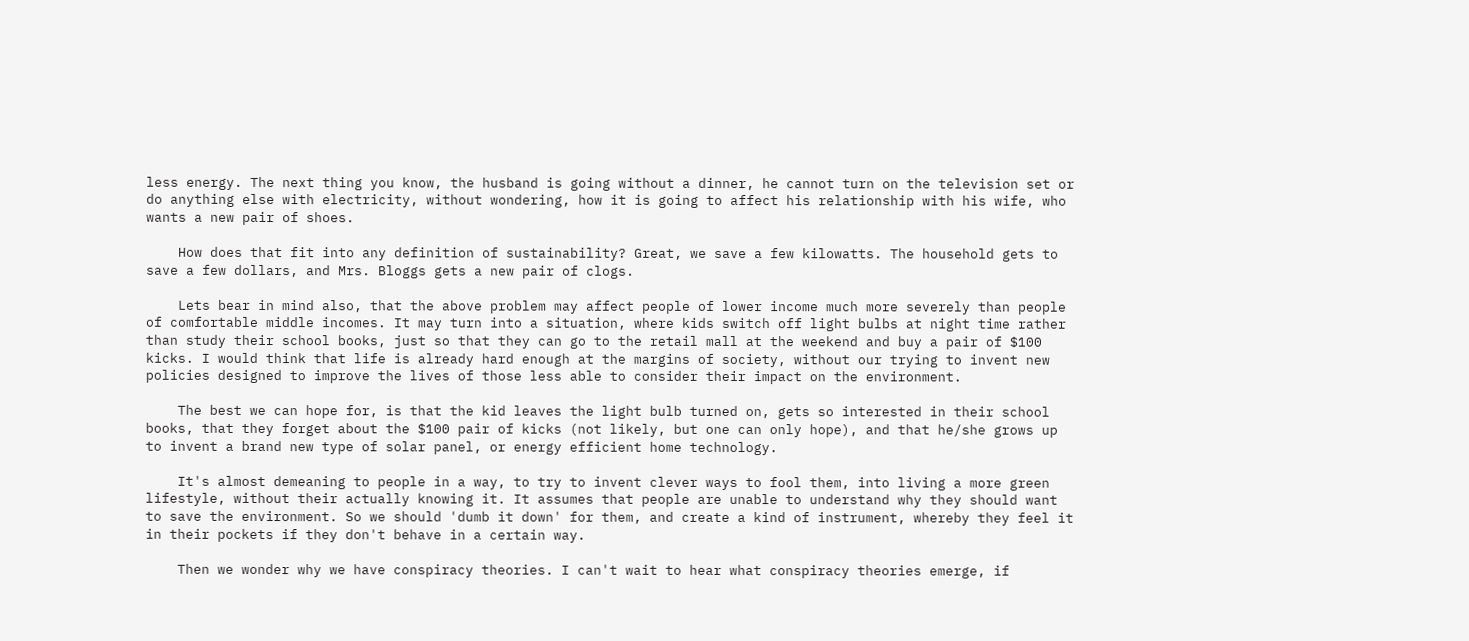less energy. The next thing you know, the husband is going without a dinner, he cannot turn on the television set or do anything else with electricity, without wondering, how it is going to affect his relationship with his wife, who wants a new pair of shoes.

    How does that fit into any definition of sustainability? Great, we save a few kilowatts. The household gets to save a few dollars, and Mrs. Bloggs gets a new pair of clogs.

    Lets bear in mind also, that the above problem may affect people of lower income much more severely than people of comfortable middle incomes. It may turn into a situation, where kids switch off light bulbs at night time rather than study their school books, just so that they can go to the retail mall at the weekend and buy a pair of $100 kicks. I would think that life is already hard enough at the margins of society, without our trying to invent new policies designed to improve the lives of those less able to consider their impact on the environment.

    The best we can hope for, is that the kid leaves the light bulb turned on, gets so interested in their school books, that they forget about the $100 pair of kicks (not likely, but one can only hope), and that he/she grows up to invent a brand new type of solar panel, or energy efficient home technology.

    It's almost demeaning to people in a way, to try to invent clever ways to fool them, into living a more green lifestyle, without their actually knowing it. It assumes that people are unable to understand why they should want to save the environment. So we should 'dumb it down' for them, and create a kind of instrument, whereby they feel it in their pockets if they don't behave in a certain way.

    Then we wonder why we have conspiracy theories. I can't wait to hear what conspiracy theories emerge, if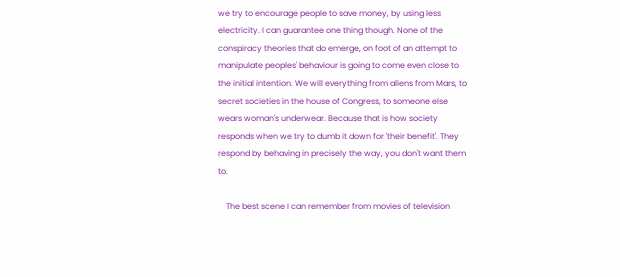we try to encourage people to save money, by using less electricity. I can guarantee one thing though. None of the conspiracy theories that do emerge, on foot of an attempt to manipulate peoples' behaviour is going to come even close to the initial intention. We will everything from aliens from Mars, to secret societies in the house of Congress, to someone else wears woman's underwear. Because that is how society responds when we try to dumb it down for 'their benefit'. They respond by behaving in precisely the way, you don't want them to.

    The best scene I can remember from movies of television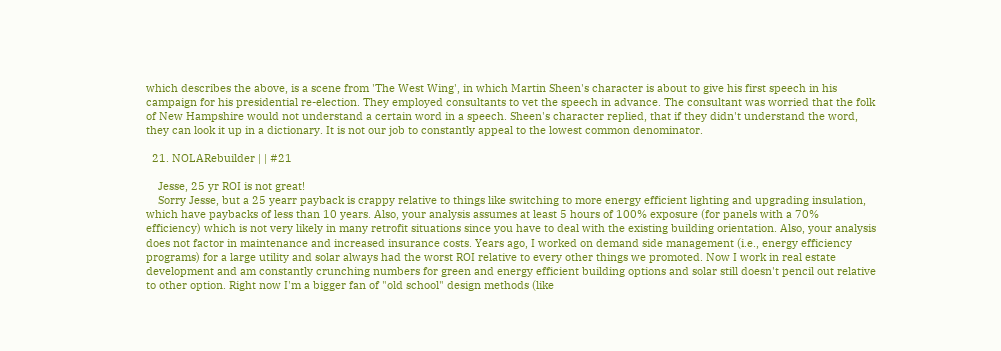which describes the above, is a scene from 'The West Wing', in which Martin Sheen's character is about to give his first speech in his campaign for his presidential re-election. They employed consultants to vet the speech in advance. The consultant was worried that the folk of New Hampshire would not understand a certain word in a speech. Sheen's character replied, that if they didn't understand the word, they can look it up in a dictionary. It is not our job to constantly appeal to the lowest common denominator.

  21. NOLARebuilder | | #21

    Jesse, 25 yr ROI is not great!
    Sorry Jesse, but a 25 yearr payback is crappy relative to things like switching to more energy efficient lighting and upgrading insulation, which have paybacks of less than 10 years. Also, your analysis assumes at least 5 hours of 100% exposure (for panels with a 70% efficiency) which is not very likely in many retrofit situations since you have to deal with the existing building orientation. Also, your analysis does not factor in maintenance and increased insurance costs. Years ago, I worked on demand side management (i.e., energy efficiency programs) for a large utility and solar always had the worst ROI relative to every other things we promoted. Now I work in real estate development and am constantly crunching numbers for green and energy efficient building options and solar still doesn't pencil out relative to other option. Right now I'm a bigger fan of "old school" design methods (like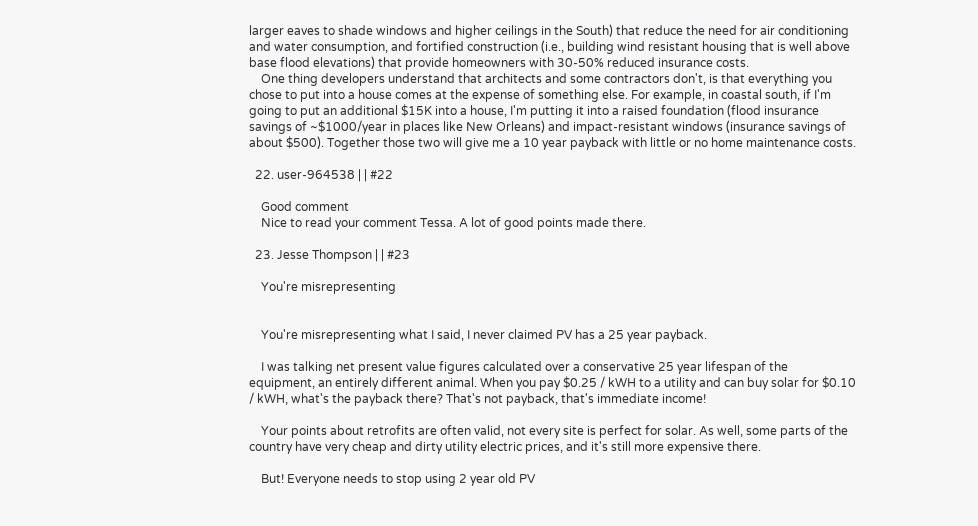larger eaves to shade windows and higher ceilings in the South) that reduce the need for air conditioning and water consumption, and fortified construction (i.e., building wind resistant housing that is well above base flood elevations) that provide homeowners with 30-50% reduced insurance costs.
    One thing developers understand that architects and some contractors don't, is that everything you chose to put into a house comes at the expense of something else. For example, in coastal south, if I'm going to put an additional $15K into a house, I'm putting it into a raised foundation (flood insurance savings of ~$1000/year in places like New Orleans) and impact-resistant windows (insurance savings of about $500). Together those two will give me a 10 year payback with little or no home maintenance costs.

  22. user-964538 | | #22

    Good comment
    Nice to read your comment Tessa. A lot of good points made there.

  23. Jesse Thompson | | #23

    You're misrepresenting


    You're misrepresenting what I said, I never claimed PV has a 25 year payback.

    I was talking net present value figures calculated over a conservative 25 year lifespan of the equipment, an entirely different animal. When you pay $0.25 / kWH to a utility and can buy solar for $0.10 / kWH, what's the payback there? That's not payback, that's immediate income!

    Your points about retrofits are often valid, not every site is perfect for solar. As well, some parts of the country have very cheap and dirty utility electric prices, and it's still more expensive there.

    But! Everyone needs to stop using 2 year old PV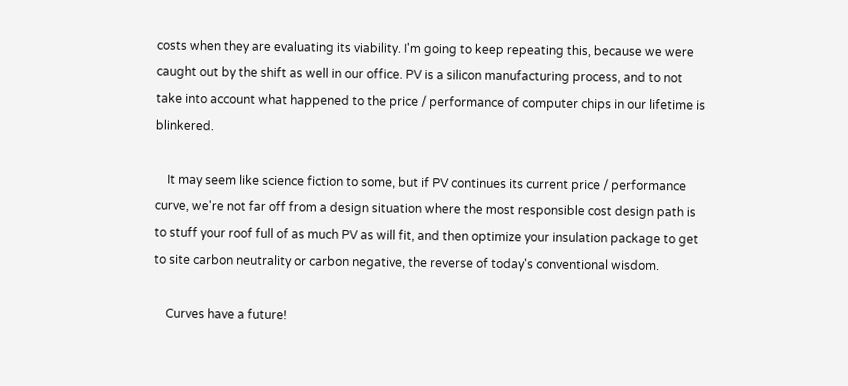costs when they are evaluating its viability. I'm going to keep repeating this, because we were caught out by the shift as well in our office. PV is a silicon manufacturing process, and to not take into account what happened to the price / performance of computer chips in our lifetime is blinkered.

    It may seem like science fiction to some, but if PV continues its current price / performance curve, we're not far off from a design situation where the most responsible cost design path is to stuff your roof full of as much PV as will fit, and then optimize your insulation package to get to site carbon neutrality or carbon negative, the reverse of today's conventional wisdom.

    Curves have a future!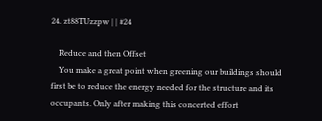24. zt88TUzzpw | | #24

    Reduce and then Offset
    You make a great point when greening our buildings should first be to reduce the energy needed for the structure and its occupants. Only after making this concerted effort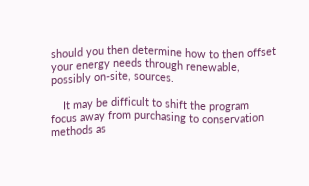should you then determine how to then offset your energy needs through renewable, possibly on-site, sources.

    It may be difficult to shift the program focus away from purchasing to conservation methods as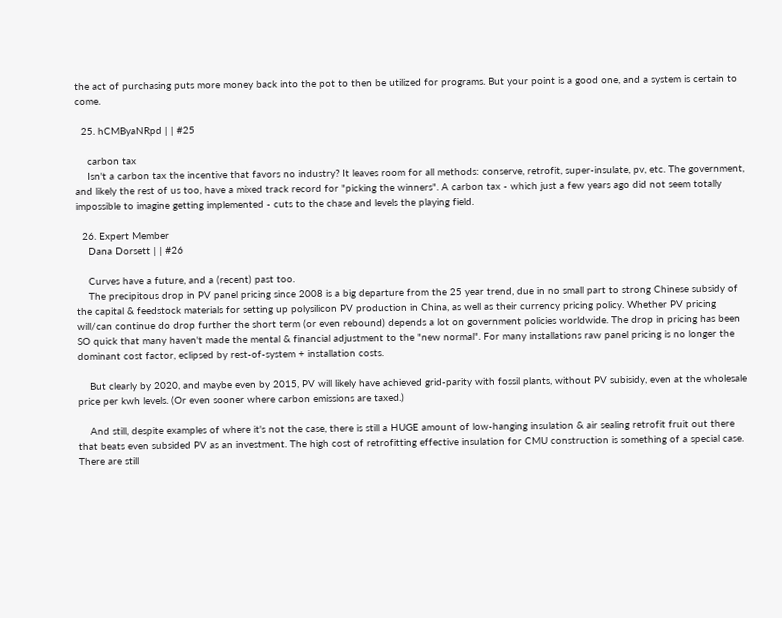the act of purchasing puts more money back into the pot to then be utilized for programs. But your point is a good one, and a system is certain to come.

  25. hCMByaNRpd | | #25

    carbon tax
    Isn't a carbon tax the incentive that favors no industry? It leaves room for all methods: conserve, retrofit, super-insulate, pv, etc. The government, and likely the rest of us too, have a mixed track record for "picking the winners". A carbon tax - which just a few years ago did not seem totally impossible to imagine getting implemented - cuts to the chase and levels the playing field.

  26. Expert Member
    Dana Dorsett | | #26

    Curves have a future, and a (recent) past too.
    The precipitous drop in PV panel pricing since 2008 is a big departure from the 25 year trend, due in no small part to strong Chinese subsidy of the capital & feedstock materials for setting up polysilicon PV production in China, as well as their currency pricing policy. Whether PV pricing will/can continue do drop further the short term (or even rebound) depends a lot on government policies worldwide. The drop in pricing has been SO quick that many haven't made the mental & financial adjustment to the "new normal". For many installations raw panel pricing is no longer the dominant cost factor, eclipsed by rest-of-system + installation costs.

    But clearly by 2020, and maybe even by 2015, PV will likely have achieved grid-parity with fossil plants, without PV subisidy, even at the wholesale price per kwh levels. (Or even sooner where carbon emissions are taxed.)

    And still, despite examples of where it's not the case, there is still a HUGE amount of low-hanging insulation & air sealing retrofit fruit out there that beats even subsided PV as an investment. The high cost of retrofitting effective insulation for CMU construction is something of a special case. There are still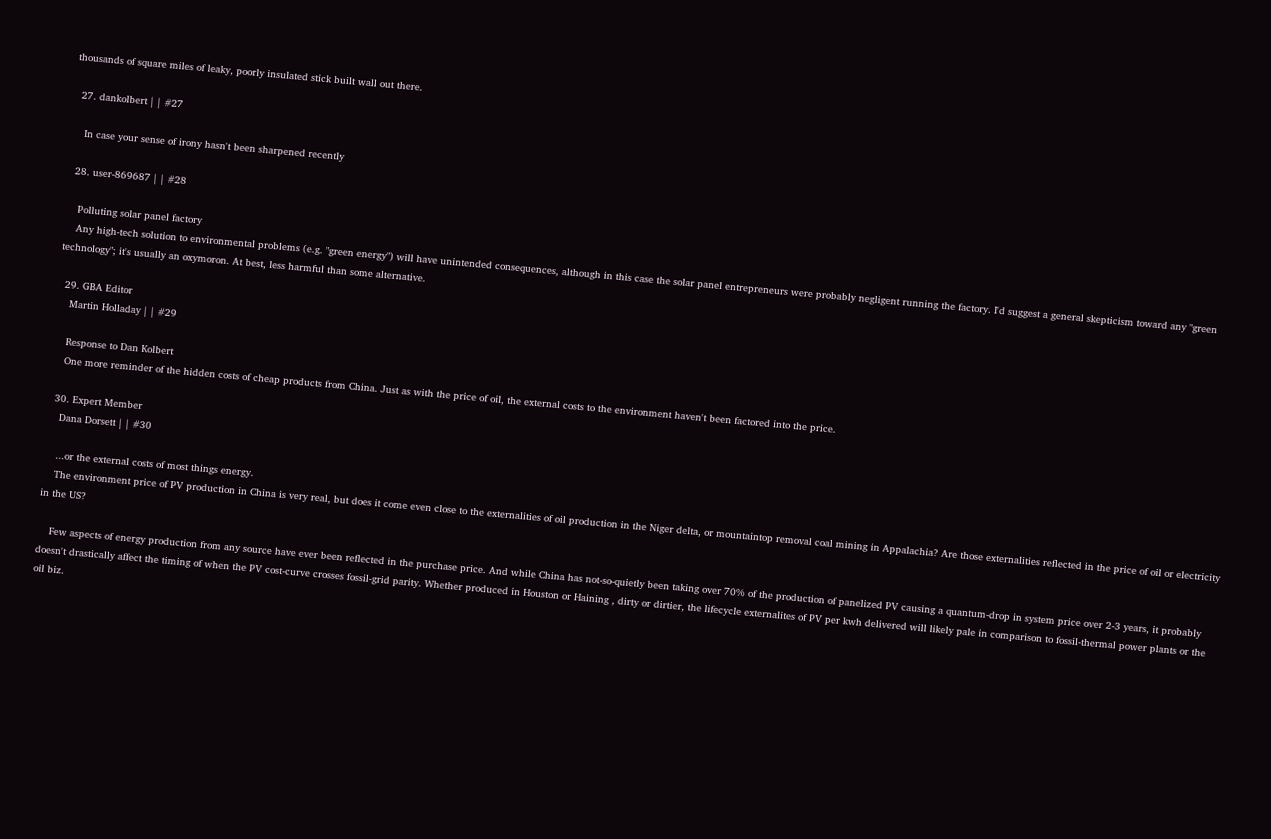thousands of square miles of leaky, poorly insulated stick built wall out there.

  27. dankolbert | | #27

    In case your sense of irony hasn't been sharpened recently

  28. user-869687 | | #28

    Polluting solar panel factory
    Any high-tech solution to environmental problems (e.g. "green energy") will have unintended consequences, although in this case the solar panel entrepreneurs were probably negligent running the factory. I'd suggest a general skepticism toward any "green technology"; it's usually an oxymoron. At best, less harmful than some alternative.

  29. GBA Editor
    Martin Holladay | | #29

    Response to Dan Kolbert
    One more reminder of the hidden costs of cheap products from China. Just as with the price of oil, the external costs to the environment haven't been factored into the price.

  30. Expert Member
    Dana Dorsett | | #30

    ...or the external costs of most things energy.
    The environment price of PV production in China is very real, but does it come even close to the externalities of oil production in the Niger delta, or mountaintop removal coal mining in Appalachia? Are those externalities reflected in the price of oil or electricity in the US?

    Few aspects of energy production from any source have ever been reflected in the purchase price. And while China has not-so-quietly been taking over 70% of the production of panelized PV causing a quantum-drop in system price over 2-3 years, it probably doesn't drastically affect the timing of when the PV cost-curve crosses fossil-grid parity. Whether produced in Houston or Haining , dirty or dirtier, the lifecycle externalites of PV per kwh delivered will likely pale in comparison to fossil-thermal power plants or the oil biz.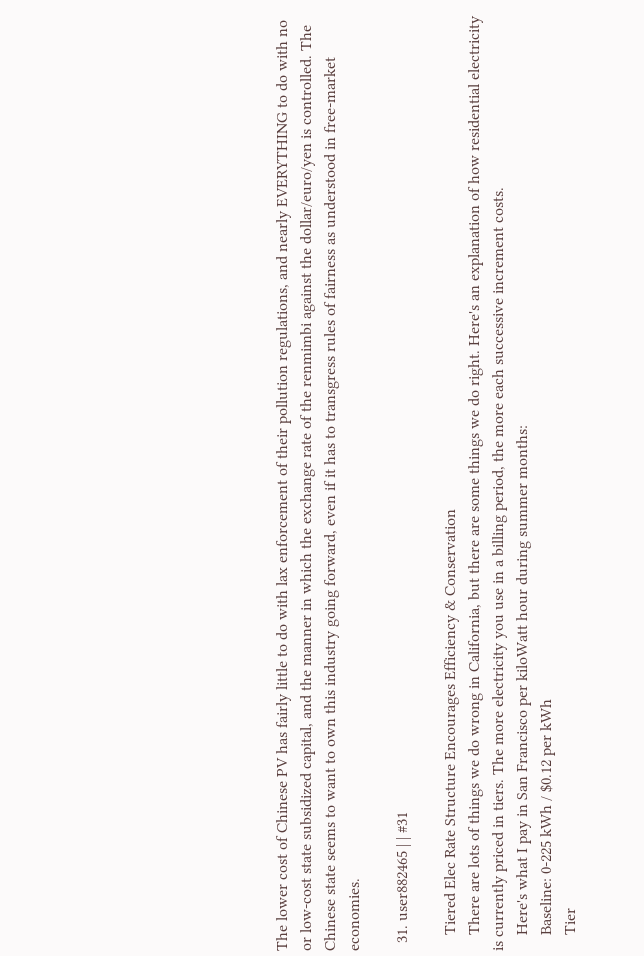The lower cost of Chinese PV has fairly little to do with lax enforcement of their pollution regulations, and nearly EVERYTHING to do with no or low-cost state subsidized capital, and the manner in which the exchange rate of the renmimbi against the dollar/euro/yen is controlled. The Chinese state seems to want to own this industry going forward, even if it has to transgress rules of fairness as understood in free-market economies.

  31. user882465 | | #31

    Tiered Elec Rate Structure Encourages Efficiency & Conservation
    There are lots of things we do wrong in California, but there are some things we do right. Here's an explanation of how residential electricity is currently priced in tiers. The more electricity you use in a billing period, the more each successive increment costs.
    Here's what I pay in San Francisco per kiloWatt hour during summer months:
    Baseline: 0-225 kWh / $0.12 per kWh
    Tier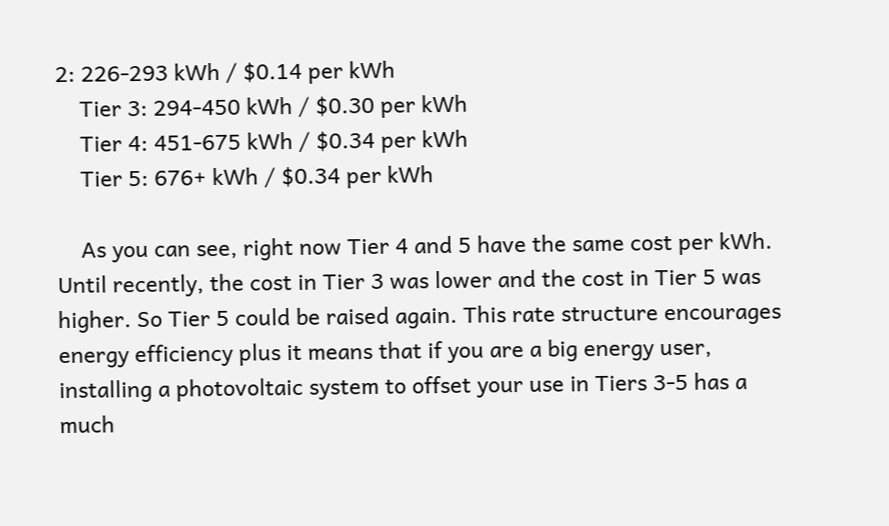2: 226-293 kWh / $0.14 per kWh
    Tier 3: 294-450 kWh / $0.30 per kWh
    Tier 4: 451-675 kWh / $0.34 per kWh
    Tier 5: 676+ kWh / $0.34 per kWh

    As you can see, right now Tier 4 and 5 have the same cost per kWh. Until recently, the cost in Tier 3 was lower and the cost in Tier 5 was higher. So Tier 5 could be raised again. This rate structure encourages energy efficiency plus it means that if you are a big energy user, installing a photovoltaic system to offset your use in Tiers 3-5 has a much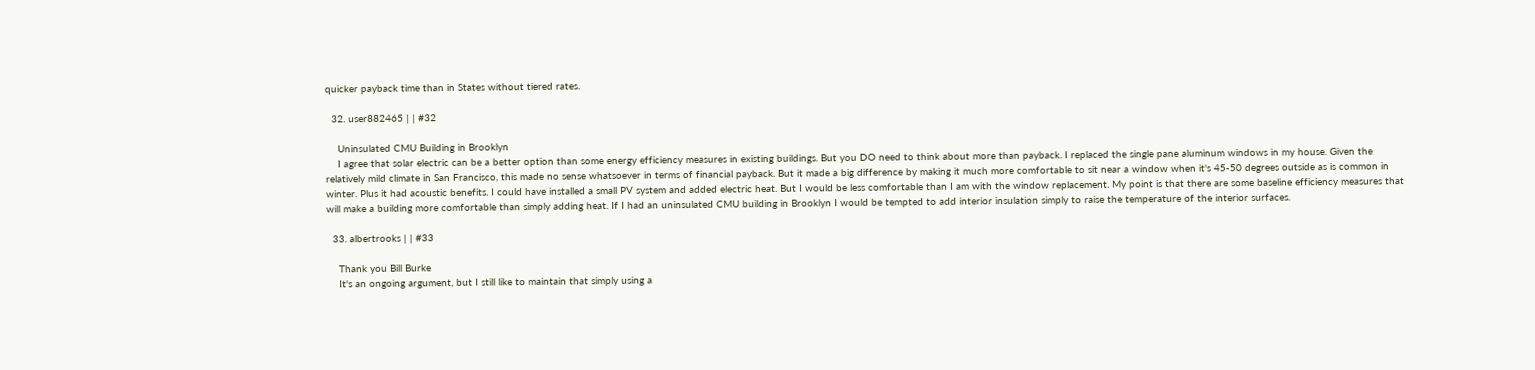quicker payback time than in States without tiered rates.

  32. user882465 | | #32

    Uninsulated CMU Building in Brooklyn
    I agree that solar electric can be a better option than some energy efficiency measures in existing buildings. But you DO need to think about more than payback. I replaced the single pane aluminum windows in my house. Given the relatively mild climate in San Francisco, this made no sense whatsoever in terms of financial payback. But it made a big difference by making it much more comfortable to sit near a window when it's 45-50 degrees outside as is common in winter. Plus it had acoustic benefits. I could have installed a small PV system and added electric heat. But I would be less comfortable than I am with the window replacement. My point is that there are some baseline efficiency measures that will make a building more comfortable than simply adding heat. If I had an uninsulated CMU building in Brooklyn I would be tempted to add interior insulation simply to raise the temperature of the interior surfaces.

  33. albertrooks | | #33

    Thank you Bill Burke
    It's an ongoing argument, but I still like to maintain that simply using a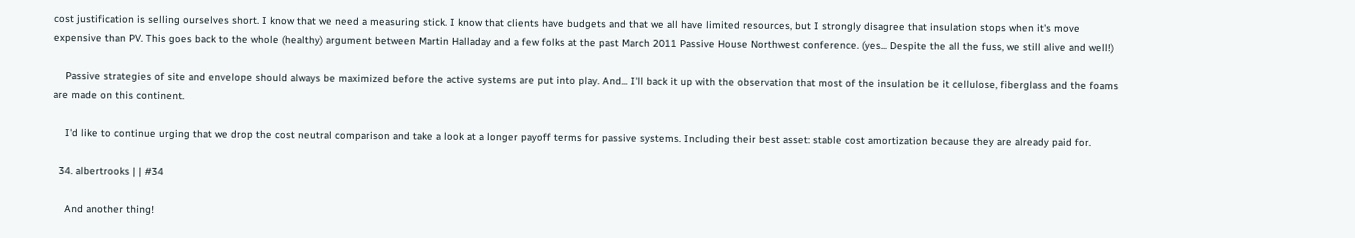cost justification is selling ourselves short. I know that we need a measuring stick. I know that clients have budgets and that we all have limited resources, but I strongly disagree that insulation stops when it's move expensive than PV. This goes back to the whole (healthy) argument between Martin Halladay and a few folks at the past March 2011 Passive House Northwest conference. (yes... Despite the all the fuss, we still alive and well!)

    Passive strategies of site and envelope should always be maximized before the active systems are put into play. And... I'll back it up with the observation that most of the insulation be it cellulose, fiberglass and the foams are made on this continent.

    I'd like to continue urging that we drop the cost neutral comparison and take a look at a longer payoff terms for passive systems. Including their best asset: stable cost amortization because they are already paid for.

  34. albertrooks | | #34

    And another thing!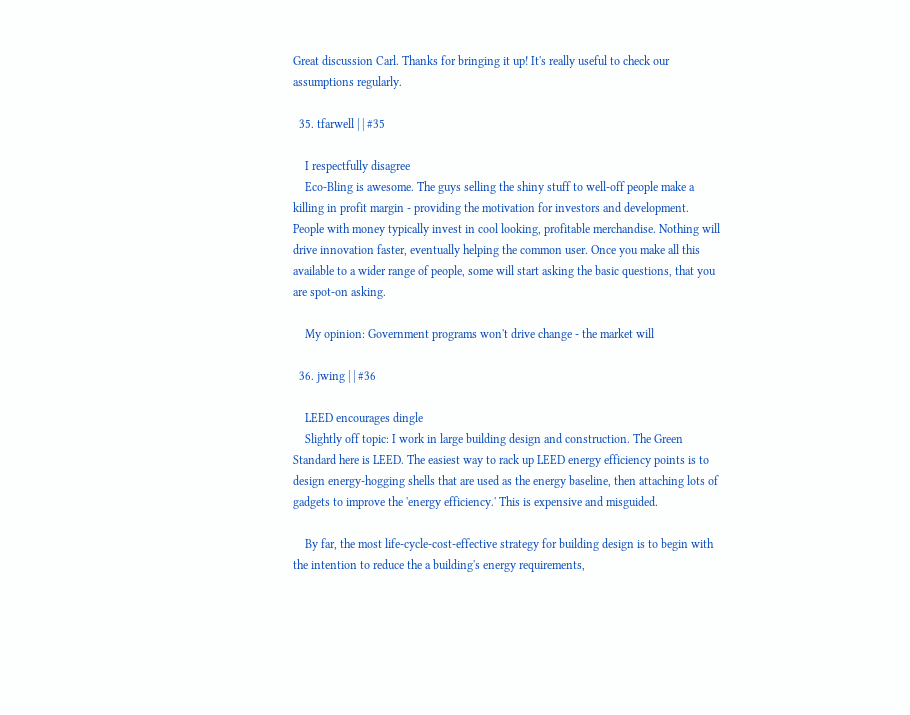Great discussion Carl. Thanks for bringing it up! It's really useful to check our assumptions regularly.

  35. tfarwell | | #35

    I respectfully disagree
    Eco-Bling is awesome. The guys selling the shiny stuff to well-off people make a killing in profit margin - providing the motivation for investors and development. People with money typically invest in cool looking, profitable merchandise. Nothing will drive innovation faster, eventually helping the common user. Once you make all this available to a wider range of people, some will start asking the basic questions, that you are spot-on asking.

    My opinion: Government programs won't drive change - the market will

  36. jwing | | #36

    LEED encourages dingle
    Slightly off topic: I work in large building design and construction. The Green Standard here is LEED. The easiest way to rack up LEED energy efficiency points is to design energy-hogging shells that are used as the energy baseline, then attaching lots of gadgets to improve the 'energy efficiency.' This is expensive and misguided.

    By far, the most life-cycle-cost-effective strategy for building design is to begin with the intention to reduce the a building's energy requirements,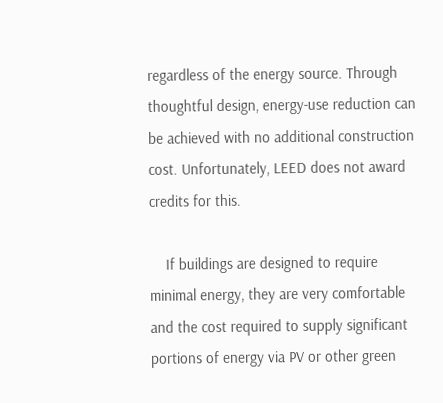regardless of the energy source. Through thoughtful design, energy-use reduction can be achieved with no additional construction cost. Unfortunately, LEED does not award credits for this.

    If buildings are designed to require minimal energy, they are very comfortable and the cost required to supply significant portions of energy via PV or other green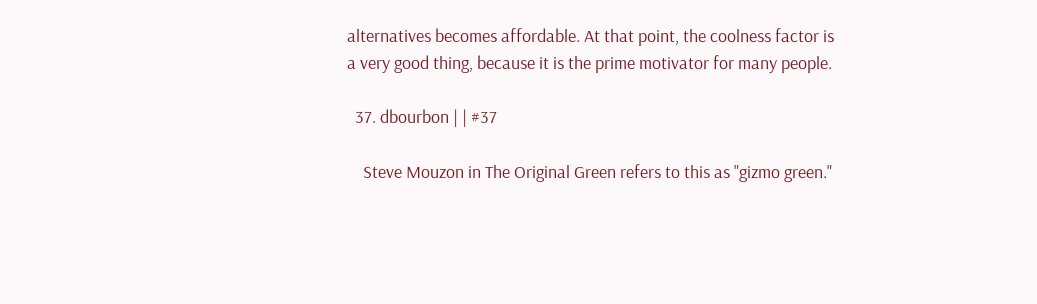alternatives becomes affordable. At that point, the coolness factor is a very good thing, because it is the prime motivator for many people.

  37. dbourbon | | #37

    Steve Mouzon in The Original Green refers to this as "gizmo green."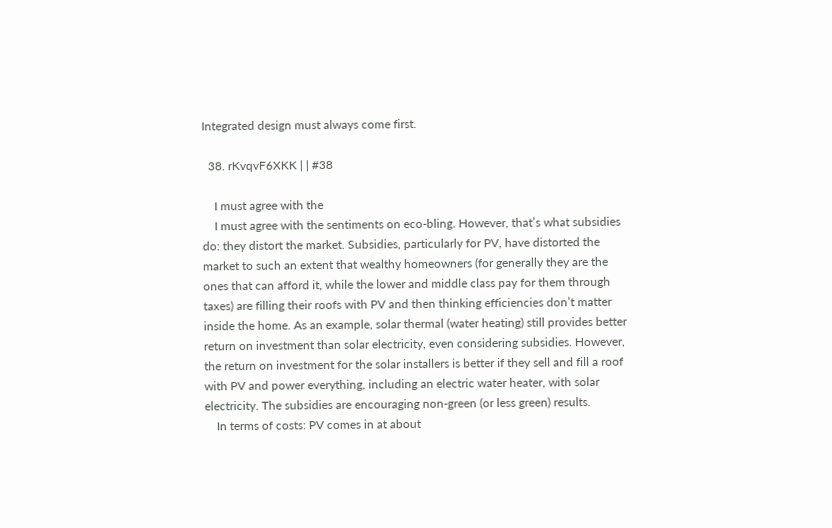Integrated design must always come first.

  38. rKvqvF6XKK | | #38

    I must agree with the
    I must agree with the sentiments on eco-bling. However, that’s what subsidies do: they distort the market. Subsidies, particularly for PV, have distorted the market to such an extent that wealthy homeowners (for generally they are the ones that can afford it, while the lower and middle class pay for them through taxes) are filling their roofs with PV and then thinking efficiencies don’t matter inside the home. As an example, solar thermal (water heating) still provides better return on investment than solar electricity, even considering subsidies. However, the return on investment for the solar installers is better if they sell and fill a roof with PV and power everything, including an electric water heater, with solar electricity. The subsidies are encouraging non-green (or less green) results.
    In terms of costs: PV comes in at about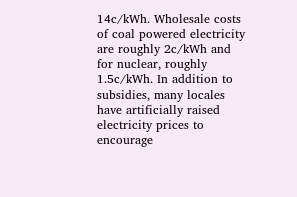14c/kWh. Wholesale costs of coal powered electricity are roughly 2c/kWh and for nuclear, roughly 1.5c/kWh. In addition to subsidies, many locales have artificially raised electricity prices to encourage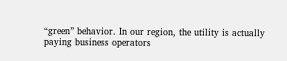“green” behavior. In our region, the utility is actually paying business operators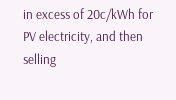in excess of 20c/kWh for PV electricity, and then selling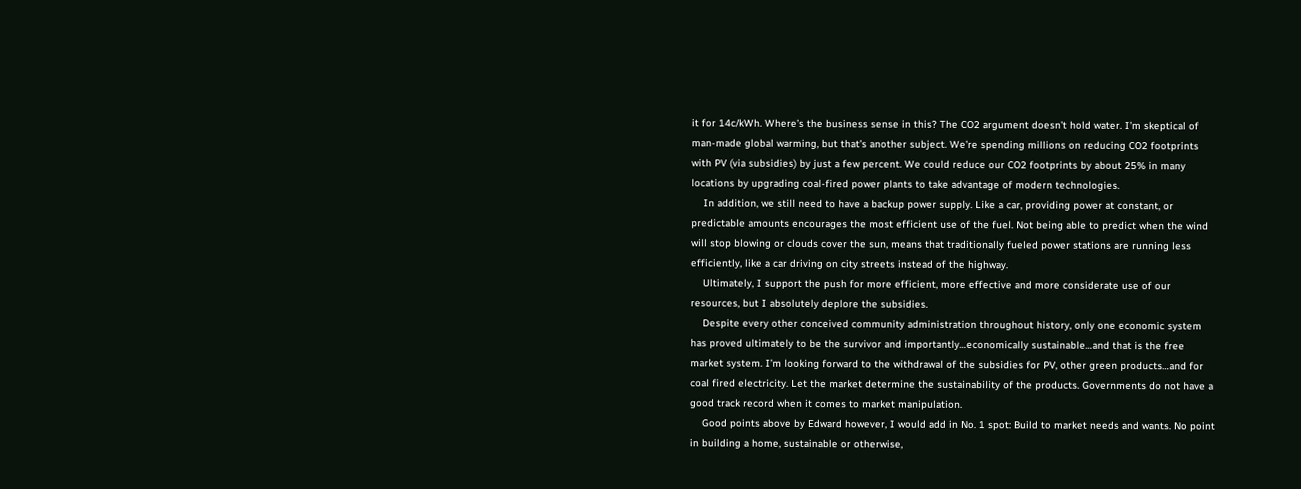it for 14c/kWh. Where’s the business sense in this? The CO2 argument doesn’t hold water. I’m skeptical of man-made global warming, but that’s another subject. We’re spending millions on reducing CO2 footprints with PV (via subsidies) by just a few percent. We could reduce our CO2 footprints by about 25% in many locations by upgrading coal-fired power plants to take advantage of modern technologies.
    In addition, we still need to have a backup power supply. Like a car, providing power at constant, or predictable amounts encourages the most efficient use of the fuel. Not being able to predict when the wind will stop blowing or clouds cover the sun, means that traditionally fueled power stations are running less efficiently, like a car driving on city streets instead of the highway.
    Ultimately, I support the push for more efficient, more effective and more considerate use of our resources, but I absolutely deplore the subsidies.
    Despite every other conceived community administration throughout history, only one economic system has proved ultimately to be the survivor and importantly…economically sustainable…and that is the free market system. I’m looking forward to the withdrawal of the subsidies for PV, other green products…and for coal fired electricity. Let the market determine the sustainability of the products. Governments do not have a good track record when it comes to market manipulation.
    Good points above by Edward however, I would add in No. 1 spot: Build to market needs and wants. No point in building a home, sustainable or otherwise,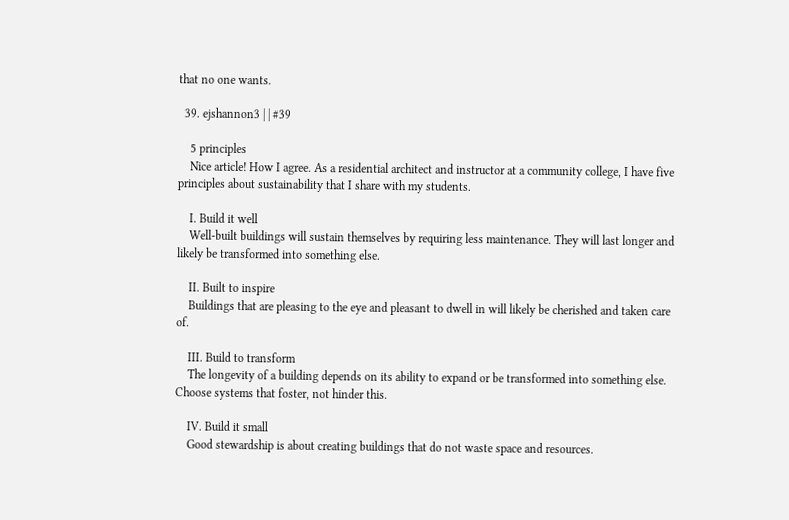that no one wants.

  39. ejshannon3 | | #39

    5 principles
    Nice article! How I agree. As a residential architect and instructor at a community college, I have five principles about sustainability that I share with my students.

    I. Build it well
    Well-built buildings will sustain themselves by requiring less maintenance. They will last longer and likely be transformed into something else.

    II. Built to inspire
    Buildings that are pleasing to the eye and pleasant to dwell in will likely be cherished and taken care of.

    III. Build to transform
    The longevity of a building depends on its ability to expand or be transformed into something else. Choose systems that foster, not hinder this.

    IV. Build it small
    Good stewardship is about creating buildings that do not waste space and resources.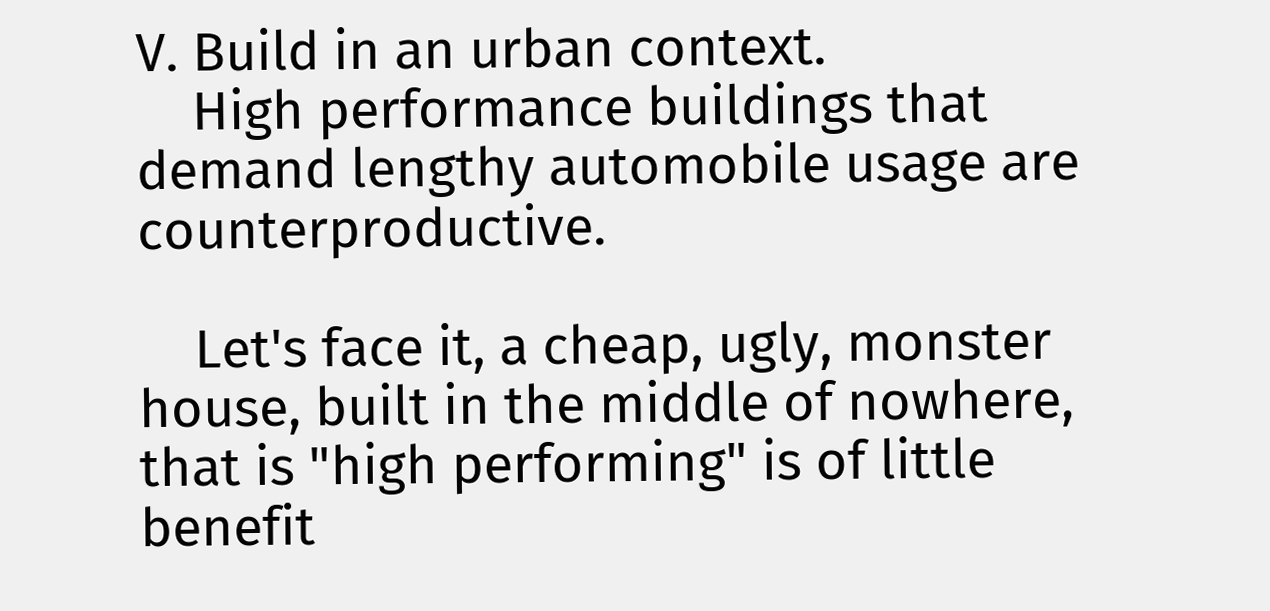V. Build in an urban context.
    High performance buildings that demand lengthy automobile usage are counterproductive.

    Let's face it, a cheap, ugly, monster house, built in the middle of nowhere, that is "high performing" is of little benefit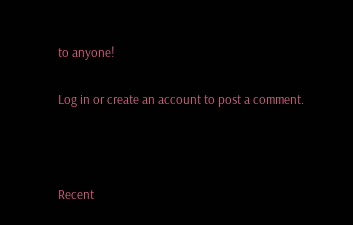to anyone!

Log in or create an account to post a comment.



Recent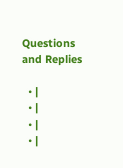Questions and Replies

  • |
  • |
  • |
  • |